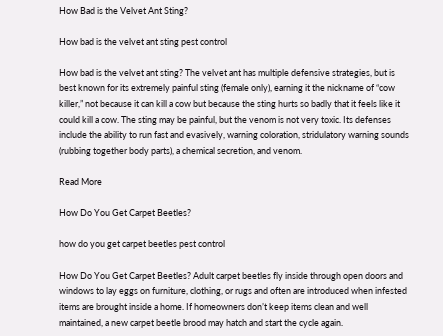How Bad is the Velvet Ant Sting?

How bad is the velvet ant sting pest control

How bad is the velvet ant sting? The velvet ant has multiple defensive strategies, but is best known for its extremely painful sting (female only), earning it the nickname of “cow killer,” not because it can kill a cow but because the sting hurts so badly that it feels like it could kill a cow. The sting may be painful, but the venom is not very toxic. Its defenses include the ability to run fast and evasively, warning coloration, stridulatory warning sounds (rubbing together body parts), a chemical secretion, and venom.

Read More

How Do You Get Carpet Beetles?

how do you get carpet beetles pest control

How Do You Get Carpet Beetles? Adult carpet beetles fly inside through open doors and windows to lay eggs on furniture, clothing, or rugs and often are introduced when infested items are brought inside a home. If homeowners don’t keep items clean and well maintained, a new carpet beetle brood may hatch and start the cycle again.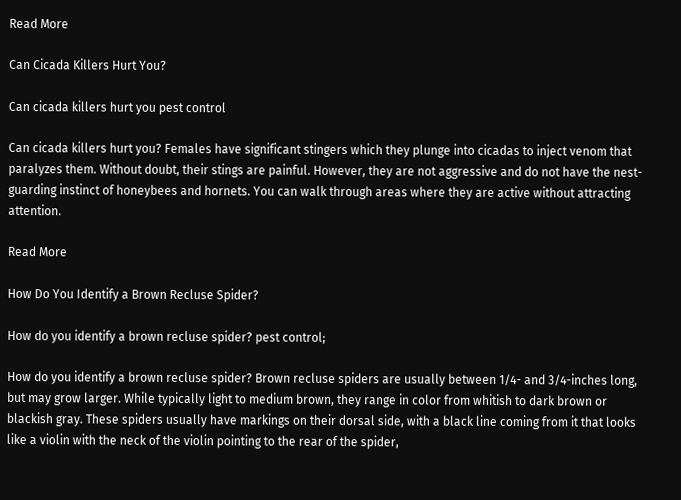Read More

Can Cicada Killers Hurt You?

Can cicada killers hurt you pest control

Can cicada killers hurt you? Females have significant stingers which they plunge into cicadas to inject venom that paralyzes them. Without doubt, their stings are painful. However, they are not aggressive and do not have the nest-guarding instinct of honeybees and hornets. You can walk through areas where they are active without attracting attention.

Read More

How Do You Identify a Brown Recluse Spider?

How do you identify a brown recluse spider? pest control;

How do you identify a brown recluse spider? Brown recluse spiders are usually between 1/4- and 3/4-inches long, but may grow larger. While typically light to medium brown, they range in color from whitish to dark brown or blackish gray. These spiders usually have markings on their dorsal side, with a black line coming from it that looks like a violin with the neck of the violin pointing to the rear of the spider,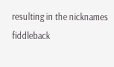resulting in the nicknames fiddleback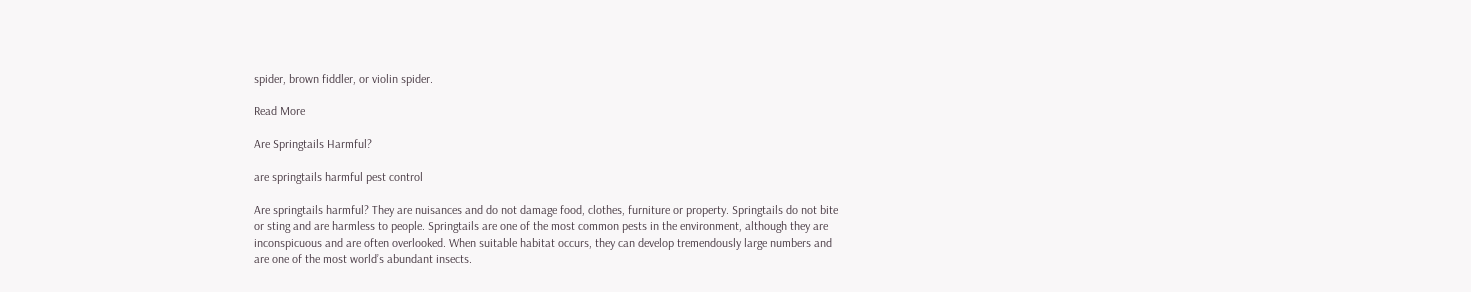spider, brown fiddler, or violin spider.

Read More

Are Springtails Harmful?

are springtails harmful pest control

Are springtails harmful? They are nuisances and do not damage food, clothes, furniture or property. Springtails do not bite or sting and are harmless to people. Springtails are one of the most common pests in the environment, although they are inconspicuous and are often overlooked. When suitable habitat occurs, they can develop tremendously large numbers and are one of the most world’s abundant insects.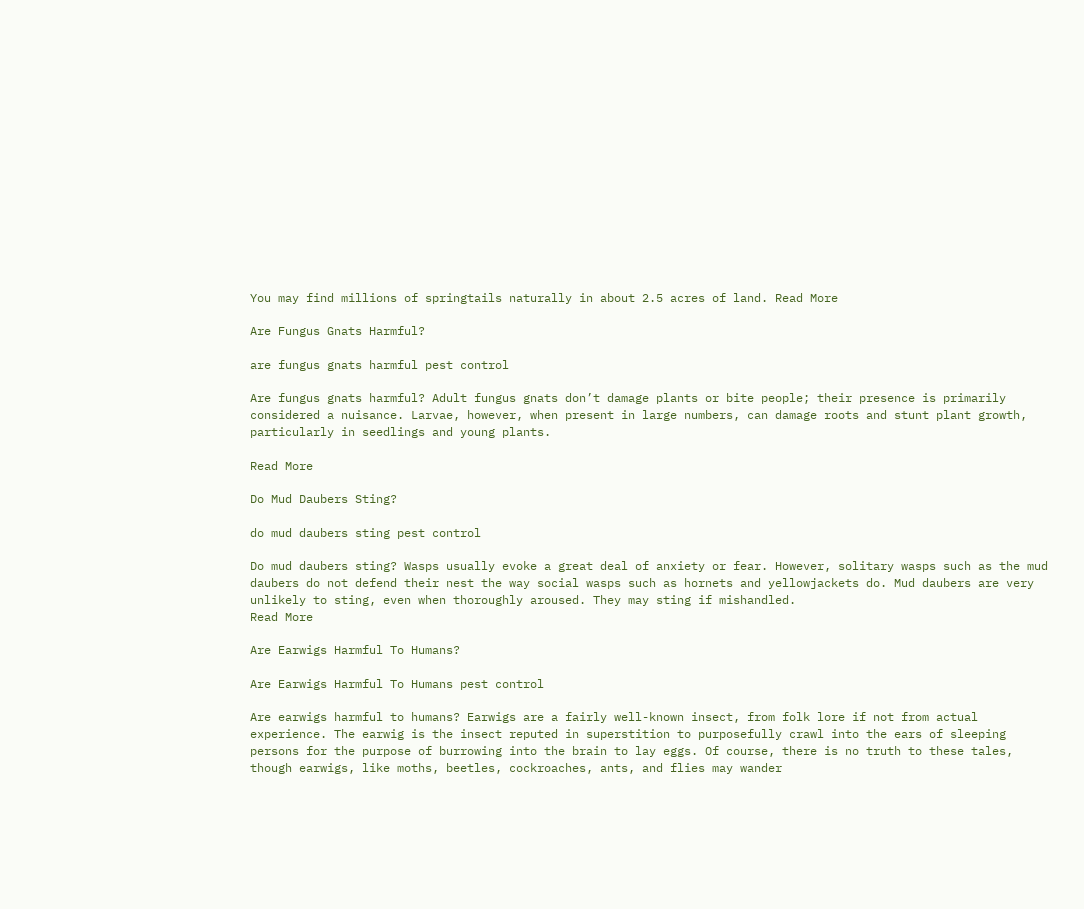You may find millions of springtails naturally in about 2.5 acres of land. Read More

Are Fungus Gnats Harmful?

are fungus gnats harmful pest control

Are fungus gnats harmful? Adult fungus gnats don’t damage plants or bite people; their presence is primarily considered a nuisance. Larvae, however, when present in large numbers, can damage roots and stunt plant growth, particularly in seedlings and young plants.

Read More

Do Mud Daubers Sting?

do mud daubers sting pest control

Do mud daubers sting? Wasps usually evoke a great deal of anxiety or fear. However, solitary wasps such as the mud daubers do not defend their nest the way social wasps such as hornets and yellowjackets do. Mud daubers are very unlikely to sting, even when thoroughly aroused. They may sting if mishandled.
Read More

Are Earwigs Harmful To Humans?

Are Earwigs Harmful To Humans pest control

Are earwigs harmful to humans? Earwigs are a fairly well-known insect, from folk lore if not from actual experience. The earwig is the insect reputed in superstition to purposefully crawl into the ears of sleeping persons for the purpose of burrowing into the brain to lay eggs. Of course, there is no truth to these tales, though earwigs, like moths, beetles, cockroaches, ants, and flies may wander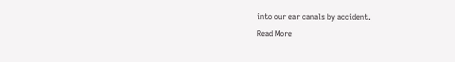into our ear canals by accident.
Read More